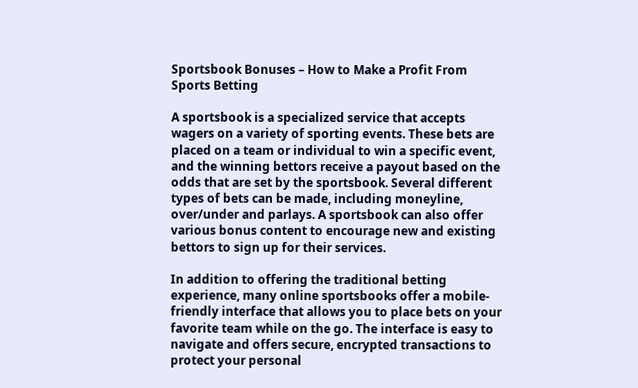Sportsbook Bonuses – How to Make a Profit From Sports Betting

A sportsbook is a specialized service that accepts wagers on a variety of sporting events. These bets are placed on a team or individual to win a specific event, and the winning bettors receive a payout based on the odds that are set by the sportsbook. Several different types of bets can be made, including moneyline, over/under and parlays. A sportsbook can also offer various bonus content to encourage new and existing bettors to sign up for their services.

In addition to offering the traditional betting experience, many online sportsbooks offer a mobile-friendly interface that allows you to place bets on your favorite team while on the go. The interface is easy to navigate and offers secure, encrypted transactions to protect your personal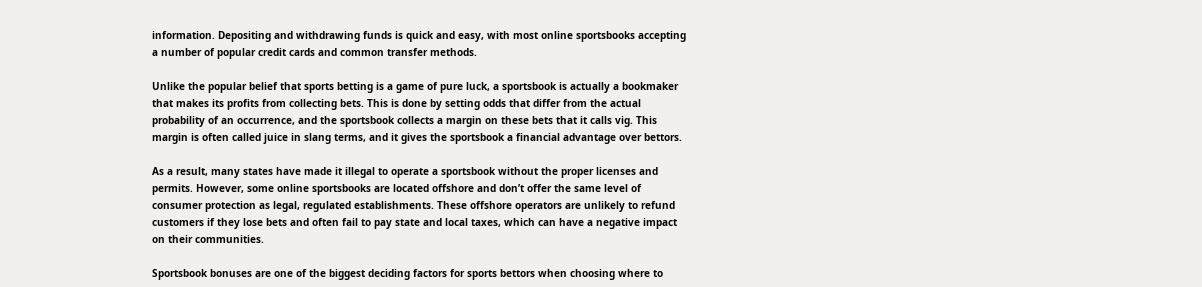information. Depositing and withdrawing funds is quick and easy, with most online sportsbooks accepting a number of popular credit cards and common transfer methods.

Unlike the popular belief that sports betting is a game of pure luck, a sportsbook is actually a bookmaker that makes its profits from collecting bets. This is done by setting odds that differ from the actual probability of an occurrence, and the sportsbook collects a margin on these bets that it calls vig. This margin is often called juice in slang terms, and it gives the sportsbook a financial advantage over bettors.

As a result, many states have made it illegal to operate a sportsbook without the proper licenses and permits. However, some online sportsbooks are located offshore and don’t offer the same level of consumer protection as legal, regulated establishments. These offshore operators are unlikely to refund customers if they lose bets and often fail to pay state and local taxes, which can have a negative impact on their communities.

Sportsbook bonuses are one of the biggest deciding factors for sports bettors when choosing where to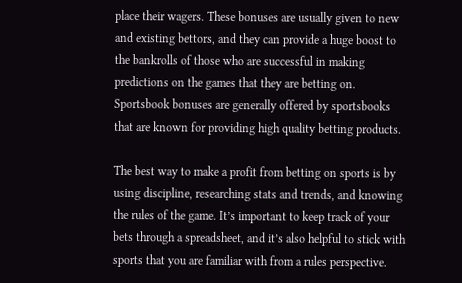place their wagers. These bonuses are usually given to new and existing bettors, and they can provide a huge boost to the bankrolls of those who are successful in making predictions on the games that they are betting on. Sportsbook bonuses are generally offered by sportsbooks that are known for providing high quality betting products.

The best way to make a profit from betting on sports is by using discipline, researching stats and trends, and knowing the rules of the game. It’s important to keep track of your bets through a spreadsheet, and it’s also helpful to stick with sports that you are familiar with from a rules perspective.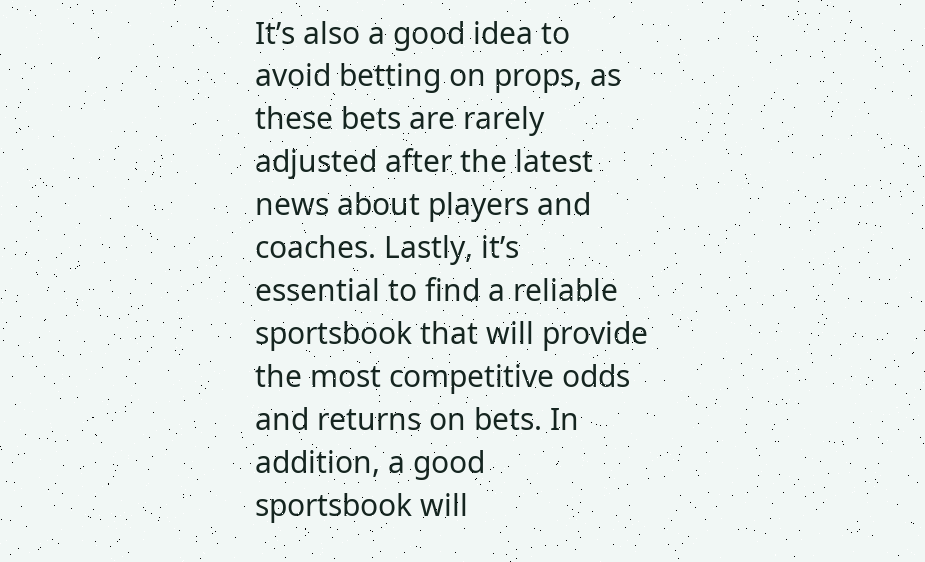It’s also a good idea to avoid betting on props, as these bets are rarely adjusted after the latest news about players and coaches. Lastly, it’s essential to find a reliable sportsbook that will provide the most competitive odds and returns on bets. In addition, a good sportsbook will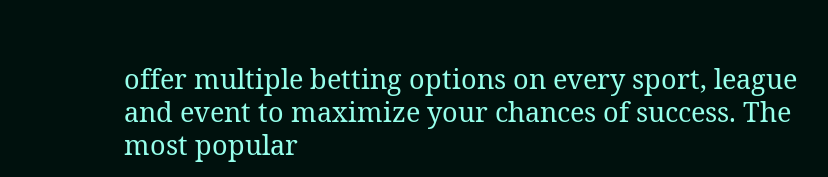offer multiple betting options on every sport, league and event to maximize your chances of success. The most popular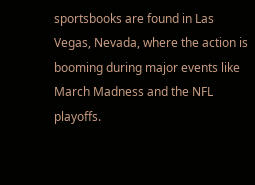sportsbooks are found in Las Vegas, Nevada, where the action is booming during major events like March Madness and the NFL playoffs.